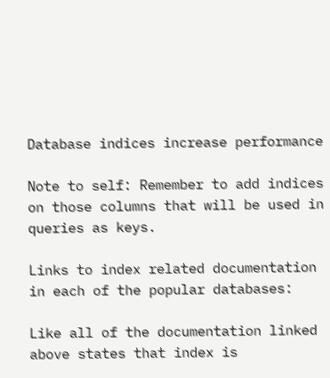Database indices increase performance

Note to self: Remember to add indices on those columns that will be used in queries as keys.

Links to index related documentation in each of the popular databases:

Like all of the documentation linked above states that index is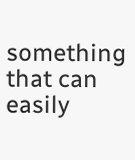something that can easily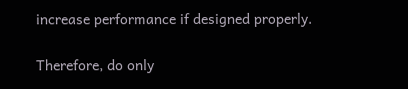increase performance if designed properly.

Therefore, do only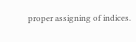proper assigning of indices.